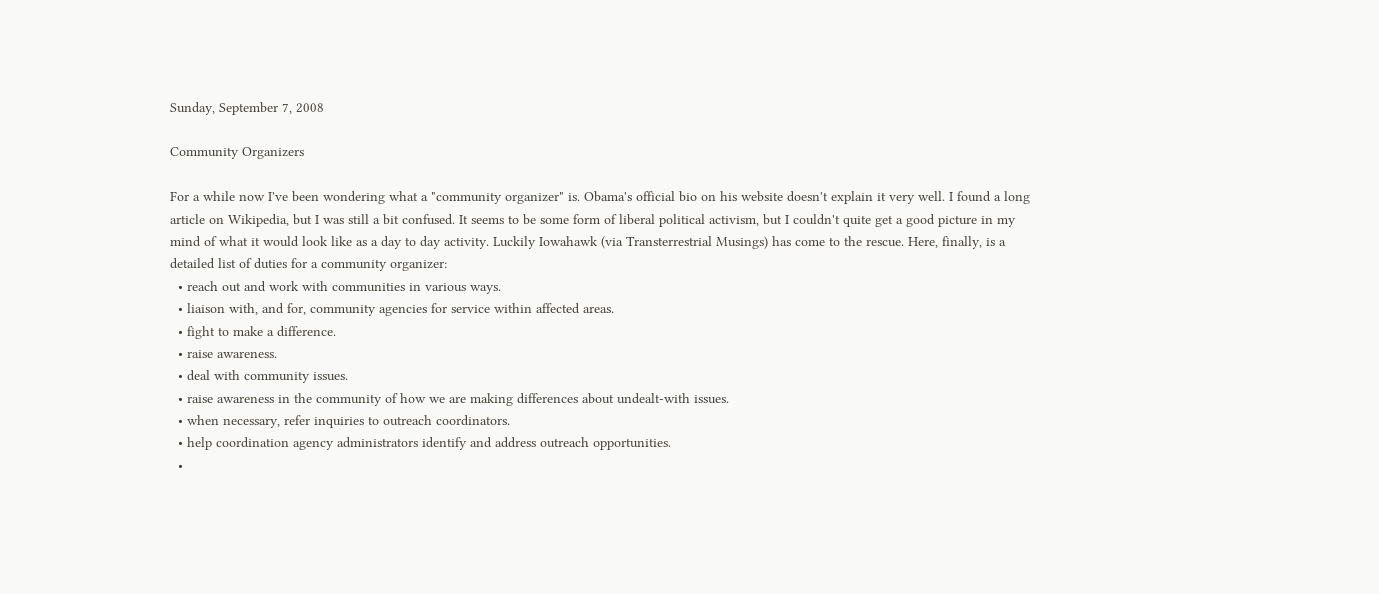Sunday, September 7, 2008

Community Organizers

For a while now I've been wondering what a "community organizer" is. Obama's official bio on his website doesn't explain it very well. I found a long article on Wikipedia, but I was still a bit confused. It seems to be some form of liberal political activism, but I couldn't quite get a good picture in my mind of what it would look like as a day to day activity. Luckily Iowahawk (via Transterrestrial Musings) has come to the rescue. Here, finally, is a detailed list of duties for a community organizer:
  • reach out and work with communities in various ways.
  • liaison with, and for, community agencies for service within affected areas.
  • fight to make a difference.
  • raise awareness.
  • deal with community issues.
  • raise awareness in the community of how we are making differences about undealt-with issues.
  • when necessary, refer inquiries to outreach coordinators.
  • help coordination agency administrators identify and address outreach opportunities.
  •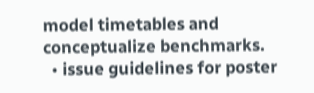model timetables and conceptualize benchmarks.
  • issue guidelines for poster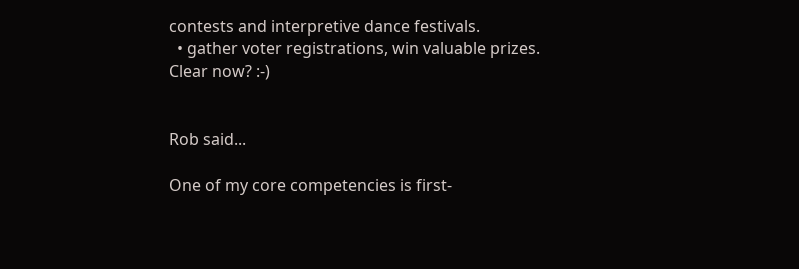contests and interpretive dance festivals.
  • gather voter registrations, win valuable prizes.
Clear now? :-)


Rob said...

One of my core competencies is first-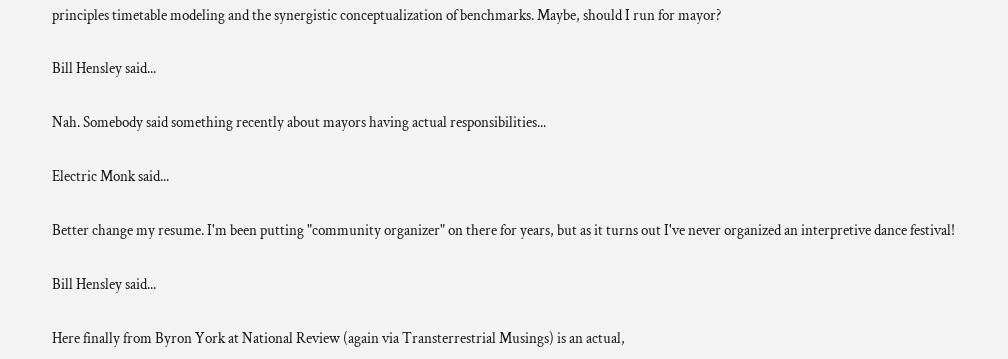principles timetable modeling and the synergistic conceptualization of benchmarks. Maybe, should I run for mayor?

Bill Hensley said...

Nah. Somebody said something recently about mayors having actual responsibilities...

Electric Monk said...

Better change my resume. I'm been putting "community organizer" on there for years, but as it turns out I've never organized an interpretive dance festival!

Bill Hensley said...

Here finally from Byron York at National Review (again via Transterrestrial Musings) is an actual,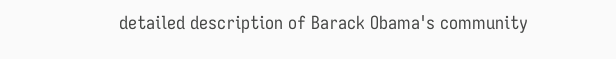detailed description of Barack Obama's community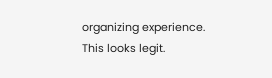organizing experience. This looks legit.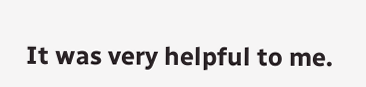It was very helpful to me.